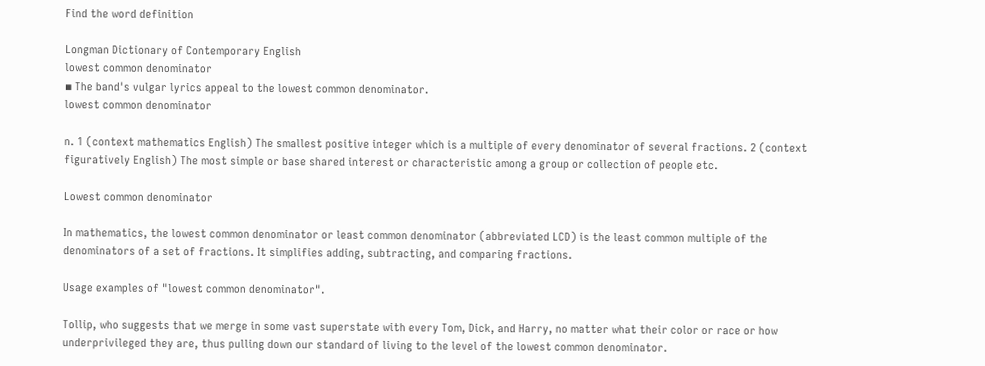Find the word definition

Longman Dictionary of Contemporary English
lowest common denominator
▪ The band's vulgar lyrics appeal to the lowest common denominator.
lowest common denominator

n. 1 (context mathematics English) The smallest positive integer which is a multiple of every denominator of several fractions. 2 (context figuratively English) The most simple or base shared interest or characteristic among a group or collection of people etc.

Lowest common denominator

In mathematics, the lowest common denominator or least common denominator (abbreviated LCD) is the least common multiple of the denominators of a set of fractions. It simplifies adding, subtracting, and comparing fractions.

Usage examples of "lowest common denominator".

Tollip, who suggests that we merge in some vast superstate with every Tom, Dick, and Harry, no matter what their color or race or how underprivileged they are, thus pulling down our standard of living to the level of the lowest common denominator.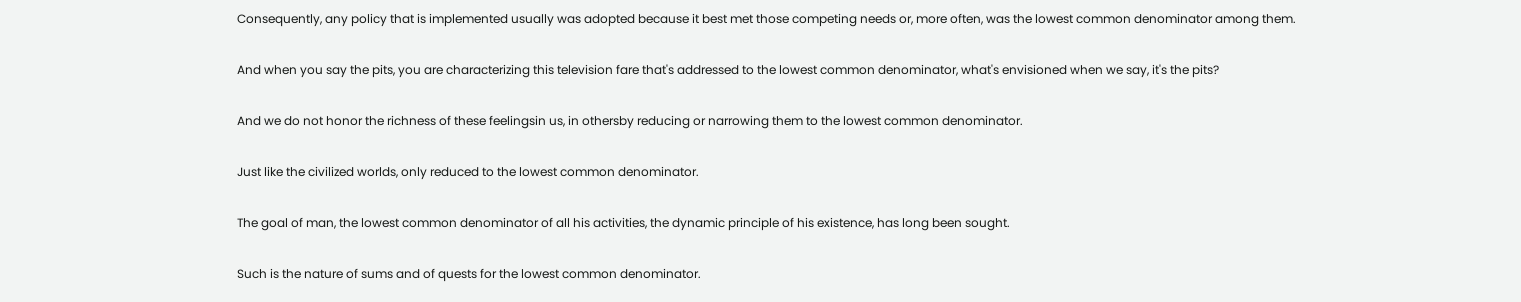Consequently, any policy that is implemented usually was adopted because it best met those competing needs or, more often, was the lowest common denominator among them.

And when you say the pits, you are characterizing this television fare that's addressed to the lowest common denominator, what's envisioned when we say, it's the pits?

And we do not honor the richness of these feelingsin us, in othersby reducing or narrowing them to the lowest common denominator.

Just like the civilized worlds, only reduced to the lowest common denominator.

The goal of man, the lowest common denominator of all his activities, the dynamic principle of his existence, has long been sought.

Such is the nature of sums and of quests for the lowest common denominator.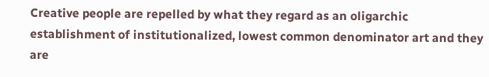Creative people are repelled by what they regard as an oligarchic establishment of institutionalized, lowest common denominator art and they are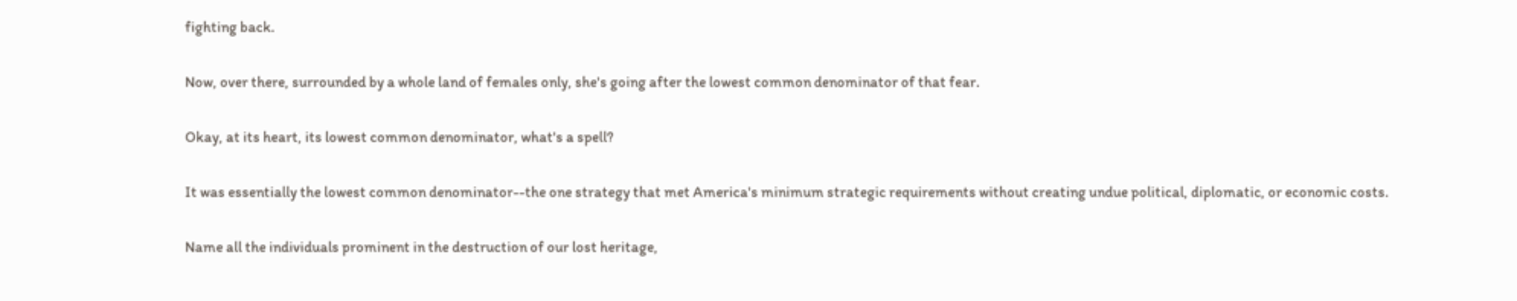fighting back.

Now, over there, surrounded by a whole land of females only, she's going after the lowest common denominator of that fear.

Okay, at its heart, its lowest common denominator, what's a spell?

It was essentially the lowest common denominator--the one strategy that met America's minimum strategic requirements without creating undue political, diplomatic, or economic costs.

Name all the individuals prominent in the destruction of our lost heritage,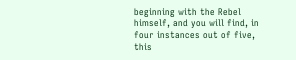beginning with the Rebel himself, and you will find, in four instances out of five, this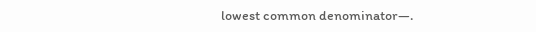lowest common denominator—.